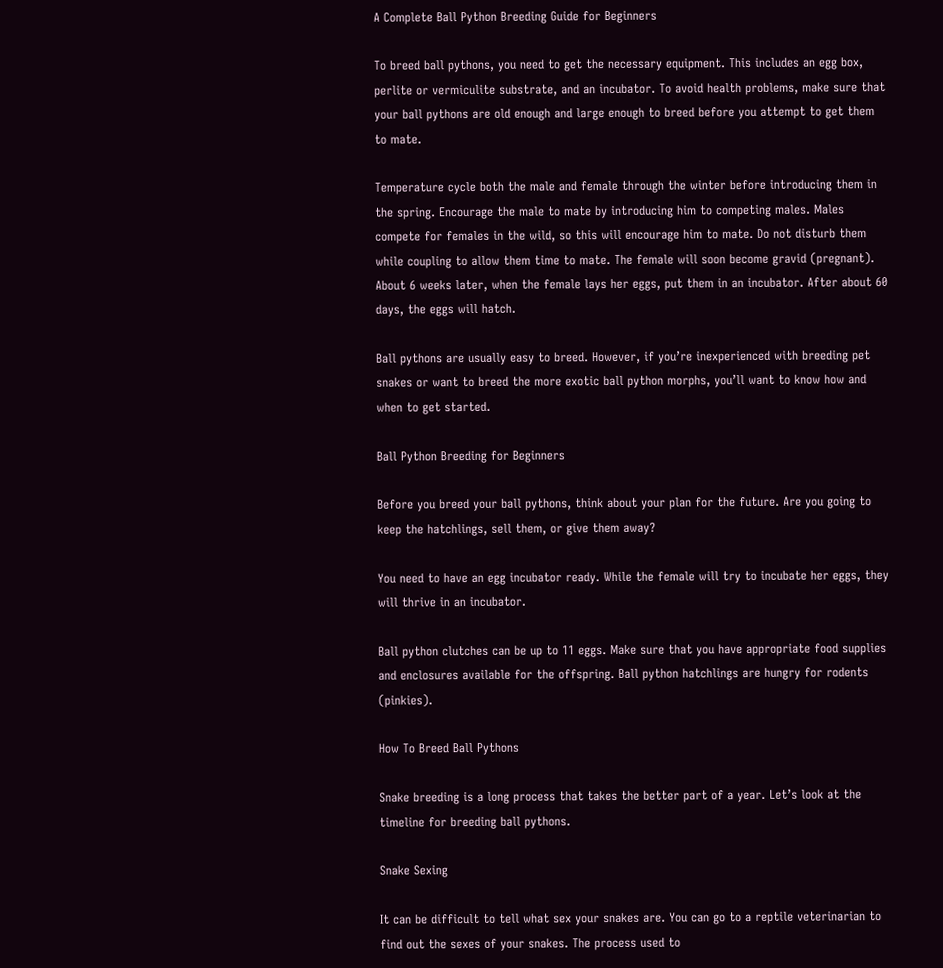A Complete Ball Python Breeding Guide for Beginners

To breed ball pythons, you need to get the necessary equipment. This includes an egg box, perlite or vermiculite substrate, and an incubator. To avoid health problems, make sure that your ball pythons are old enough and large enough to breed before you attempt to get them to mate.

Temperature cycle both the male and female through the winter before introducing them in the spring. Encourage the male to mate by introducing him to competing males. Males compete for females in the wild, so this will encourage him to mate. Do not disturb them while coupling to allow them time to mate. The female will soon become gravid (pregnant). About 6 weeks later, when the female lays her eggs, put them in an incubator. After about 60 days, the eggs will hatch.

Ball pythons are usually easy to breed. However, if you’re inexperienced with breeding pet snakes or want to breed the more exotic ball python morphs, you’ll want to know how and when to get started.

Ball Python Breeding for Beginners

Before you breed your ball pythons, think about your plan for the future. Are you going to keep the hatchlings, sell them, or give them away?

You need to have an egg incubator ready. While the female will try to incubate her eggs, they will thrive in an incubator.

Ball python clutches can be up to 11 eggs. Make sure that you have appropriate food supplies and enclosures available for the offspring. Ball python hatchlings are hungry for rodents (pinkies).

How To Breed Ball Pythons

Snake breeding is a long process that takes the better part of a year. Let’s look at the timeline for breeding ball pythons.

Snake Sexing

It can be difficult to tell what sex your snakes are. You can go to a reptile veterinarian to find out the sexes of your snakes. The process used to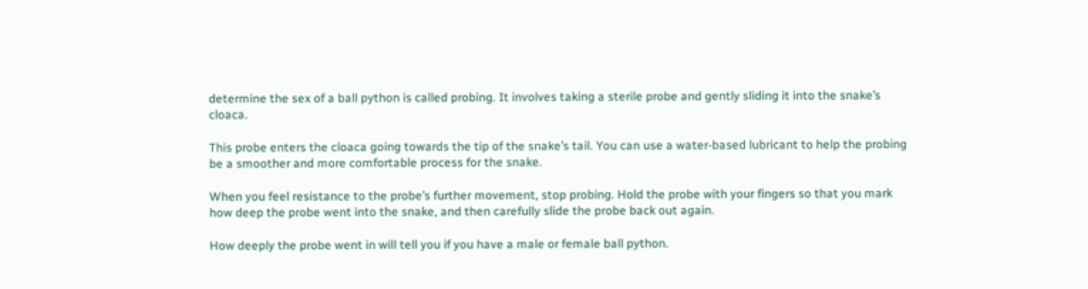determine the sex of a ball python is called probing. It involves taking a sterile probe and gently sliding it into the snake’s cloaca.

This probe enters the cloaca going towards the tip of the snake’s tail. You can use a water-based lubricant to help the probing be a smoother and more comfortable process for the snake.

When you feel resistance to the probe’s further movement, stop probing. Hold the probe with your fingers so that you mark how deep the probe went into the snake, and then carefully slide the probe back out again.

How deeply the probe went in will tell you if you have a male or female ball python.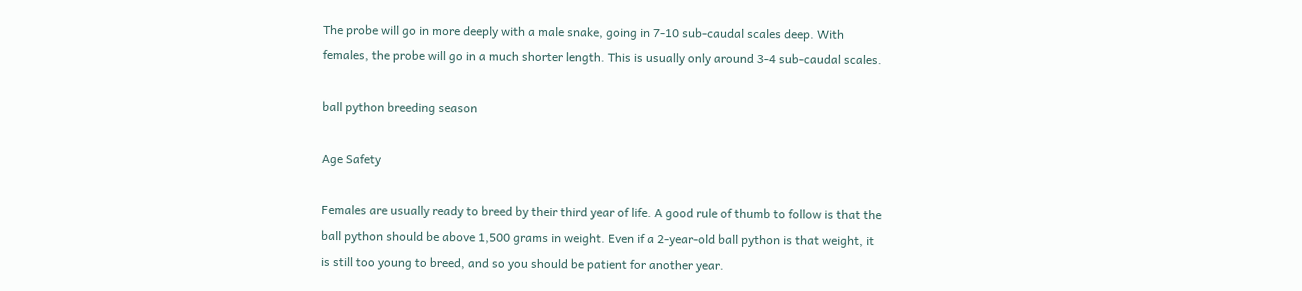The probe will go in more deeply with a male snake, going in 7-10 sub-caudal scales deep. With females, the probe will go in a much shorter length. This is usually only around 3-4 sub-caudal scales.

ball python breeding season

Age Safety

Females are usually ready to breed by their third year of life. A good rule of thumb to follow is that the ball python should be above 1,500 grams in weight. Even if a 2-year-old ball python is that weight, it is still too young to breed, and so you should be patient for another year.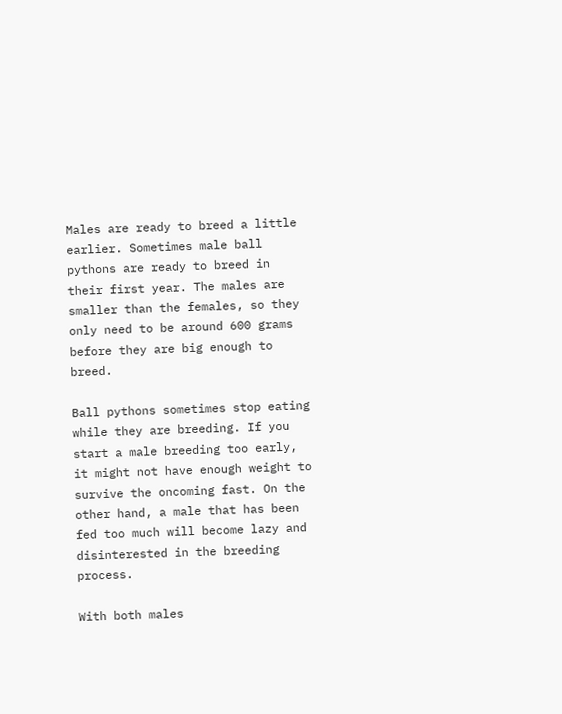Males are ready to breed a little earlier. Sometimes male ball pythons are ready to breed in their first year. The males are smaller than the females, so they only need to be around 600 grams before they are big enough to breed.

Ball pythons sometimes stop eating while they are breeding. If you start a male breeding too early, it might not have enough weight to survive the oncoming fast. On the other hand, a male that has been fed too much will become lazy and disinterested in the breeding process.

With both males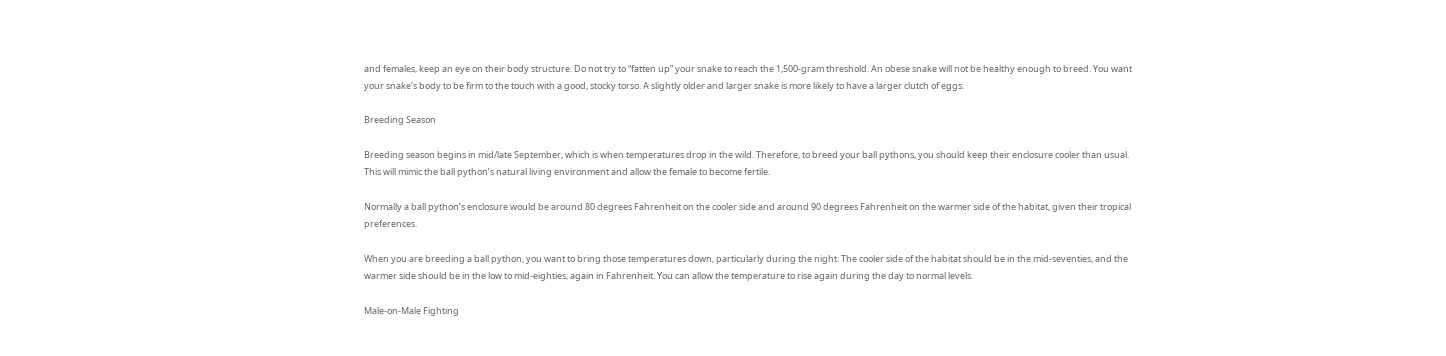and females, keep an eye on their body structure. Do not try to “fatten up” your snake to reach the 1,500-gram threshold. An obese snake will not be healthy enough to breed. You want your snake’s body to be firm to the touch with a good, stocky torso. A slightly older and larger snake is more likely to have a larger clutch of eggs.

Breeding Season

Breeding season begins in mid/late September, which is when temperatures drop in the wild. Therefore, to breed your ball pythons, you should keep their enclosure cooler than usual. This will mimic the ball python’s natural living environment and allow the female to become fertile.

Normally a ball python’s enclosure would be around 80 degrees Fahrenheit on the cooler side and around 90 degrees Fahrenheit on the warmer side of the habitat, given their tropical preferences.

When you are breeding a ball python, you want to bring those temperatures down, particularly during the night. The cooler side of the habitat should be in the mid-seventies, and the warmer side should be in the low to mid-eighties, again in Fahrenheit. You can allow the temperature to rise again during the day to normal levels.

Male-on-Male Fighting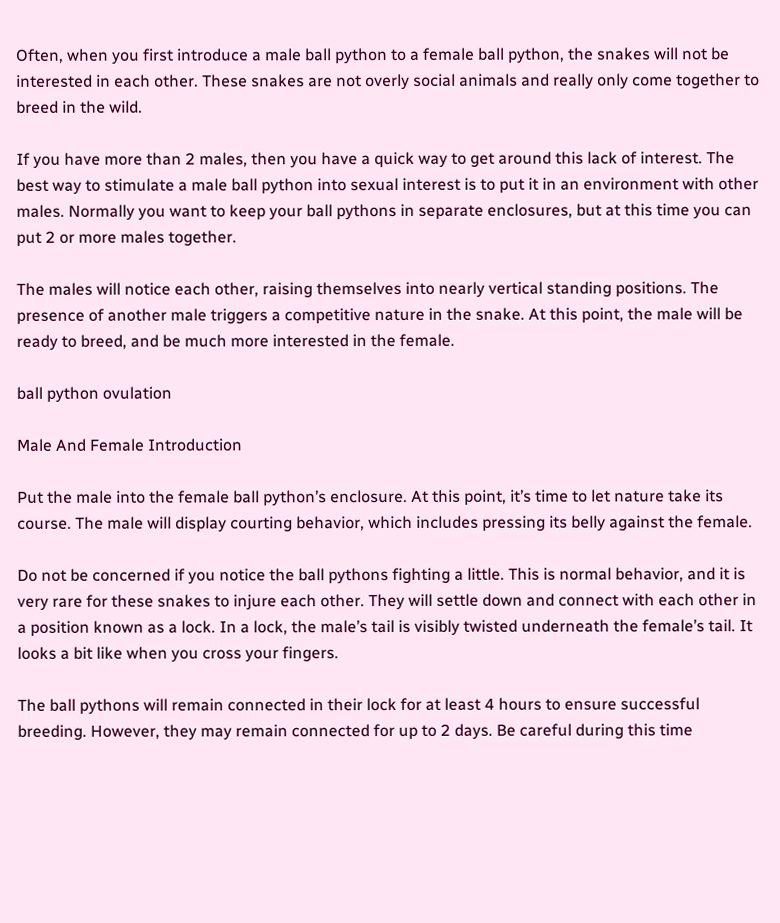Often, when you first introduce a male ball python to a female ball python, the snakes will not be interested in each other. These snakes are not overly social animals and really only come together to breed in the wild.

If you have more than 2 males, then you have a quick way to get around this lack of interest. The best way to stimulate a male ball python into sexual interest is to put it in an environment with other males. Normally you want to keep your ball pythons in separate enclosures, but at this time you can put 2 or more males together.

The males will notice each other, raising themselves into nearly vertical standing positions. The presence of another male triggers a competitive nature in the snake. At this point, the male will be ready to breed, and be much more interested in the female.

ball python ovulation

Male And Female Introduction

Put the male into the female ball python’s enclosure. At this point, it’s time to let nature take its course. The male will display courting behavior, which includes pressing its belly against the female.

Do not be concerned if you notice the ball pythons fighting a little. This is normal behavior, and it is very rare for these snakes to injure each other. They will settle down and connect with each other in a position known as a lock. In a lock, the male’s tail is visibly twisted underneath the female’s tail. It looks a bit like when you cross your fingers.

The ball pythons will remain connected in their lock for at least 4 hours to ensure successful breeding. However, they may remain connected for up to 2 days. Be careful during this time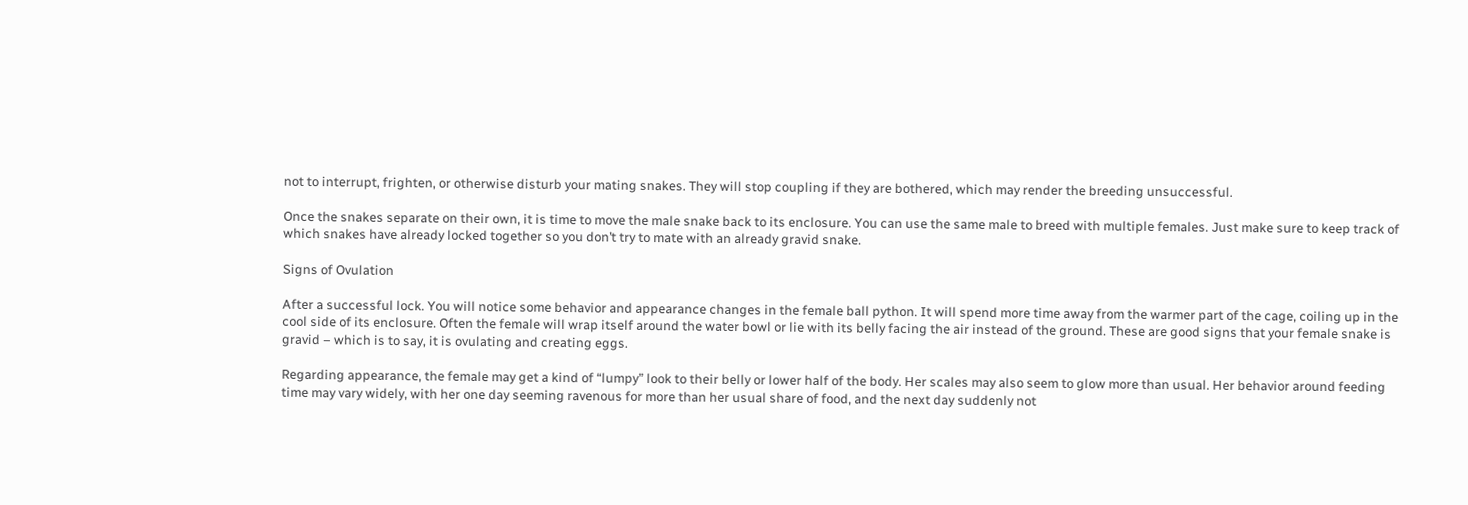not to interrupt, frighten, or otherwise disturb your mating snakes. They will stop coupling if they are bothered, which may render the breeding unsuccessful.

Once the snakes separate on their own, it is time to move the male snake back to its enclosure. You can use the same male to breed with multiple females. Just make sure to keep track of which snakes have already locked together so you don’t try to mate with an already gravid snake.

Signs of Ovulation

After a successful lock. You will notice some behavior and appearance changes in the female ball python. It will spend more time away from the warmer part of the cage, coiling up in the cool side of its enclosure. Often the female will wrap itself around the water bowl or lie with its belly facing the air instead of the ground. These are good signs that your female snake is gravid – which is to say, it is ovulating and creating eggs.

Regarding appearance, the female may get a kind of “lumpy” look to their belly or lower half of the body. Her scales may also seem to glow more than usual. Her behavior around feeding time may vary widely, with her one day seeming ravenous for more than her usual share of food, and the next day suddenly not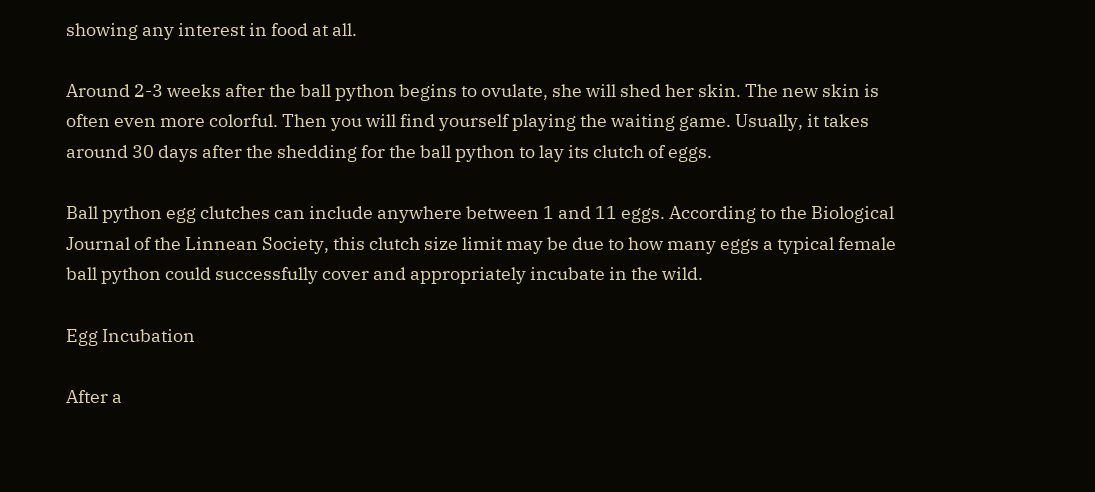showing any interest in food at all.

Around 2-3 weeks after the ball python begins to ovulate, she will shed her skin. The new skin is often even more colorful. Then you will find yourself playing the waiting game. Usually, it takes around 30 days after the shedding for the ball python to lay its clutch of eggs.

Ball python egg clutches can include anywhere between 1 and 11 eggs. According to the Biological Journal of the Linnean Society, this clutch size limit may be due to how many eggs a typical female ball python could successfully cover and appropriately incubate in the wild.

Egg Incubation

After a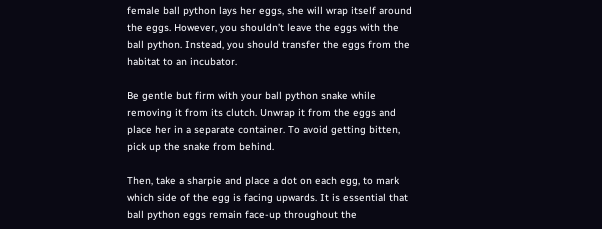female ball python lays her eggs, she will wrap itself around the eggs. However, you shouldn’t leave the eggs with the ball python. Instead, you should transfer the eggs from the habitat to an incubator.

Be gentle but firm with your ball python snake while removing it from its clutch. Unwrap it from the eggs and place her in a separate container. To avoid getting bitten, pick up the snake from behind.

Then, take a sharpie and place a dot on each egg, to mark which side of the egg is facing upwards. It is essential that ball python eggs remain face-up throughout the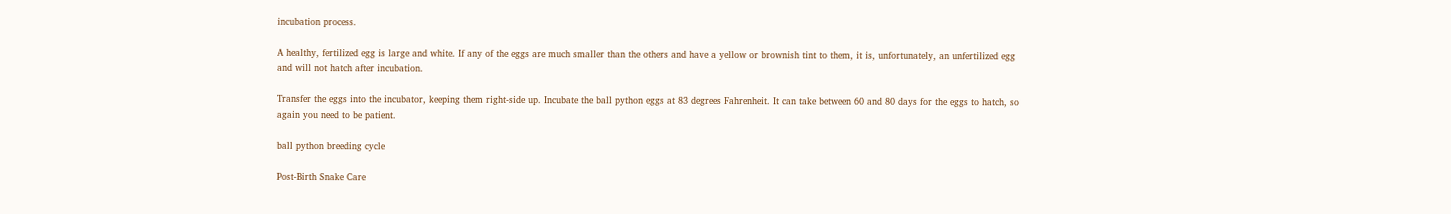incubation process.

A healthy, fertilized egg is large and white. If any of the eggs are much smaller than the others and have a yellow or brownish tint to them, it is, unfortunately, an unfertilized egg and will not hatch after incubation.

Transfer the eggs into the incubator, keeping them right-side up. Incubate the ball python eggs at 83 degrees Fahrenheit. It can take between 60 and 80 days for the eggs to hatch, so again you need to be patient.

ball python breeding cycle

Post-Birth Snake Care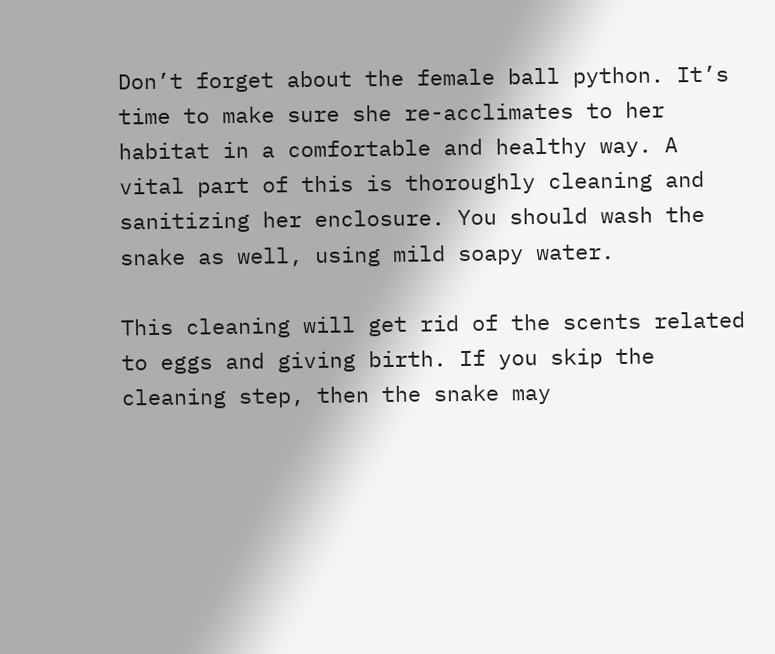Don’t forget about the female ball python. It’s time to make sure she re-acclimates to her habitat in a comfortable and healthy way. A vital part of this is thoroughly cleaning and sanitizing her enclosure. You should wash the snake as well, using mild soapy water.

This cleaning will get rid of the scents related to eggs and giving birth. If you skip the cleaning step, then the snake may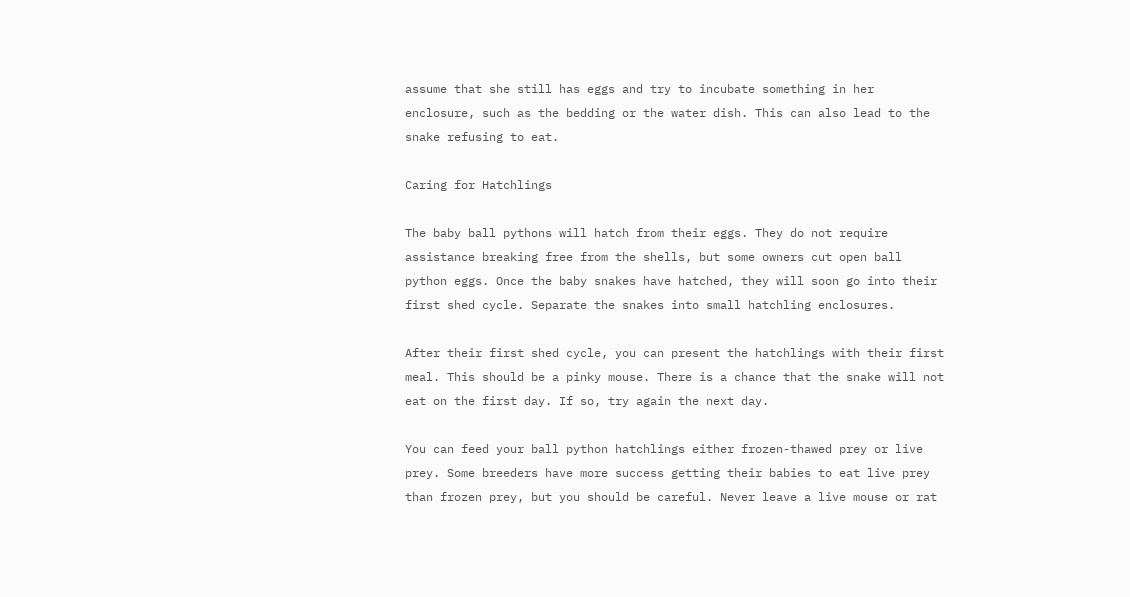assume that she still has eggs and try to incubate something in her enclosure, such as the bedding or the water dish. This can also lead to the snake refusing to eat.

Caring for Hatchlings

The baby ball pythons will hatch from their eggs. They do not require assistance breaking free from the shells, but some owners cut open ball python eggs. Once the baby snakes have hatched, they will soon go into their first shed cycle. Separate the snakes into small hatchling enclosures.

After their first shed cycle, you can present the hatchlings with their first meal. This should be a pinky mouse. There is a chance that the snake will not eat on the first day. If so, try again the next day.

You can feed your ball python hatchlings either frozen-thawed prey or live prey. Some breeders have more success getting their babies to eat live prey than frozen prey, but you should be careful. Never leave a live mouse or rat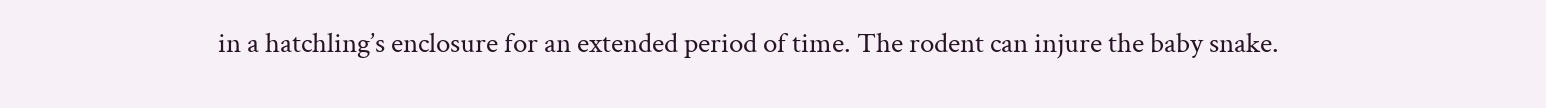in a hatchling’s enclosure for an extended period of time. The rodent can injure the baby snake.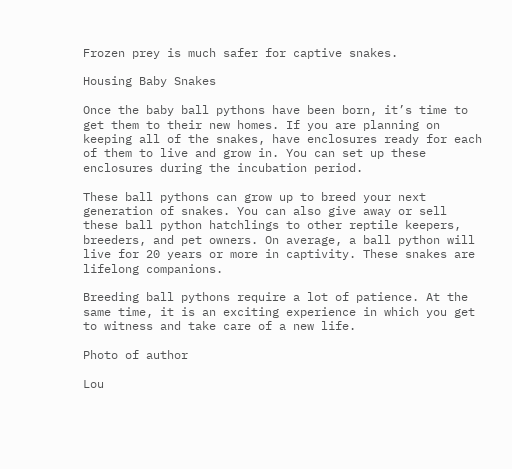Frozen prey is much safer for captive snakes.

Housing Baby Snakes

Once the baby ball pythons have been born, it’s time to get them to their new homes. If you are planning on keeping all of the snakes, have enclosures ready for each of them to live and grow in. You can set up these enclosures during the incubation period.

These ball pythons can grow up to breed your next generation of snakes. You can also give away or sell these ball python hatchlings to other reptile keepers, breeders, and pet owners. On average, a ball python will live for 20 years or more in captivity. These snakes are lifelong companions.

Breeding ball pythons require a lot of patience. At the same time, it is an exciting experience in which you get to witness and take care of a new life.

Photo of author

Lou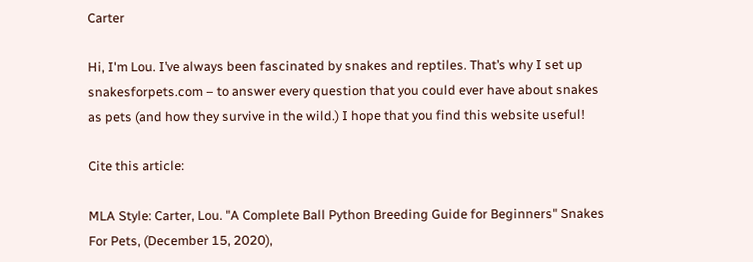Carter

Hi, I'm Lou. I’ve always been fascinated by snakes and reptiles. That’s why I set up snakesforpets.com – to answer every question that you could ever have about snakes as pets (and how they survive in the wild.) I hope that you find this website useful!

Cite this article:

MLA Style: Carter, Lou. "A Complete Ball Python Breeding Guide for Beginners" Snakes For Pets, (December 15, 2020),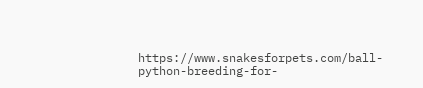https://www.snakesforpets.com/ball-python-breeding-for-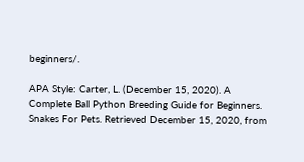beginners/.

APA Style: Carter, L. (December 15, 2020). A Complete Ball Python Breeding Guide for Beginners. Snakes For Pets. Retrieved December 15, 2020, from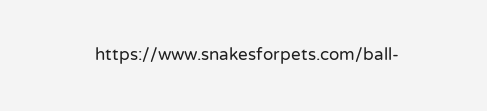https://www.snakesforpets.com/ball-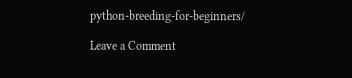python-breeding-for-beginners/

Leave a Comment